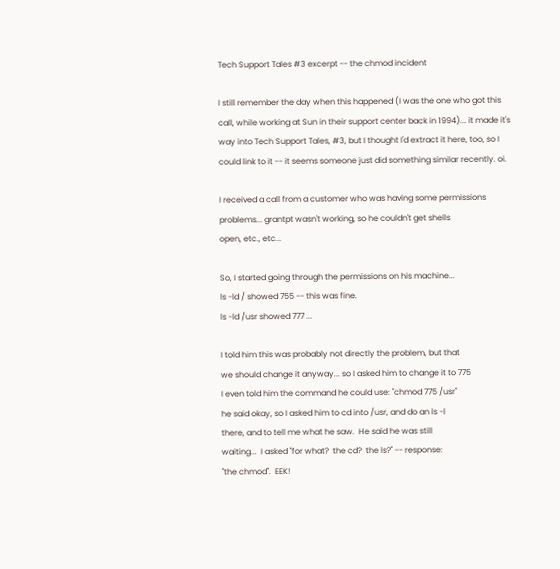Tech Support Tales #3 excerpt -- the chmod incident

I still remember the day when this happened (I was the one who got this call, while working at Sun in their support center back in 1994)... it made it's way into Tech Support Tales, #3, but I thought I'd extract it here, too, so I could link to it -- it seems someone just did something similar recently. oi.

I received a call from a customer who was having some permissions
problems... grantpt wasn't working, so he couldn't get shells
open, etc., etc...

So, I started going through the permissions on his machine...
ls -ld / showed 755 -- this was fine.
ls -ld /usr showed 777 ...

I told him this was probably not directly the problem, but that
we should change it anyway... so I asked him to change it to 775
I even told him the command he could use: "chmod 775 /usr"
he said okay, so I asked him to cd into /usr, and do an ls -l
there, and to tell me what he saw.  He said he was still
waiting...  I asked "for what?  the cd?  the ls?" -- response:
"the chmod".  EEK!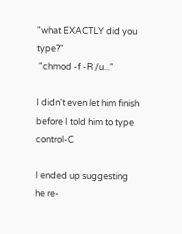"what EXACTLY did you type?"
 "chmod -f -R /u..."

I didn't even let him finish before I told him to type control-C

I ended up suggesting he re-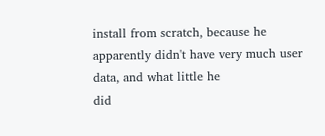install from scratch, because he
apparently didn't have very much user data, and what little he
did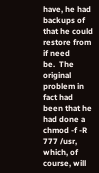have, he had backups of that he could restore from if need
be.  The original problem in fact had been that he had done a
chmod -f -R 777 /usr, which, of course, will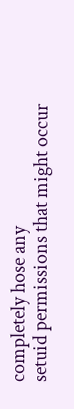completely hose any
setuid permissions that might occur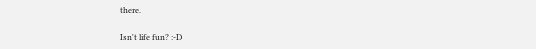there.

Isn't life fun? :-D